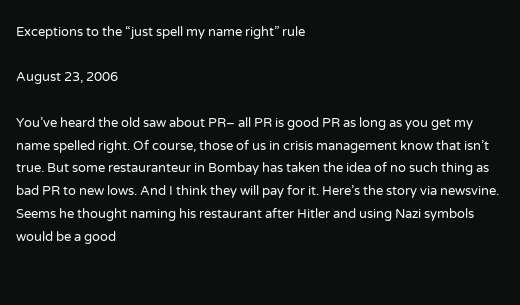Exceptions to the “just spell my name right” rule

August 23, 2006

You’ve heard the old saw about PR– all PR is good PR as long as you get my name spelled right. Of course, those of us in crisis management know that isn’t true. But some restauranteur in Bombay has taken the idea of no such thing as bad PR to new lows. And I think they will pay for it. Here’s the story via newsvine. Seems he thought naming his restaurant after Hitler and using Nazi symbols would be a good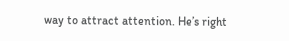way to attract attention. He’s right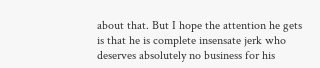about that. But I hope the attention he gets is that he is complete insensate jerk who deserves absolutely no business for his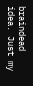braindead idea. Just my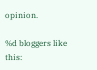opinion.

%d bloggers like this: